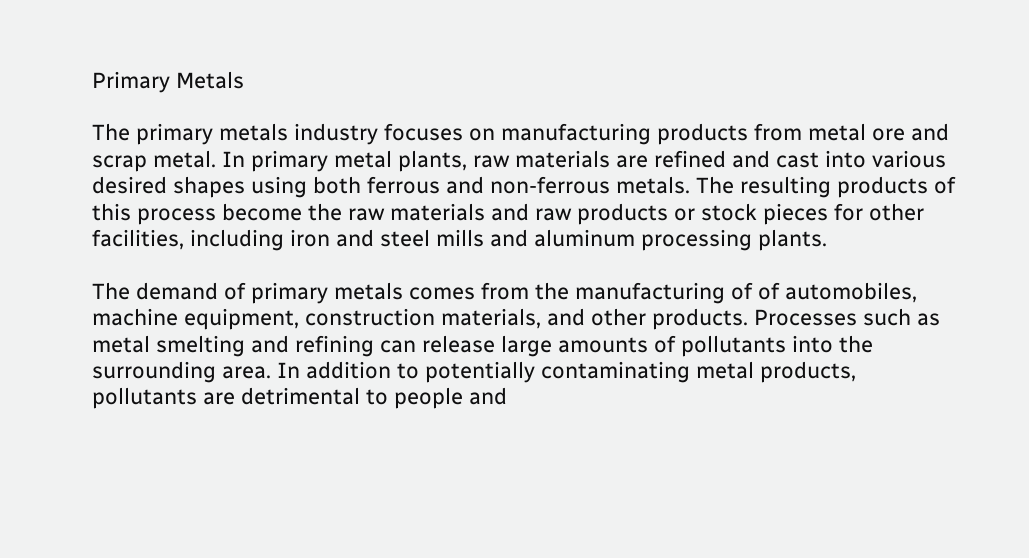Primary Metals

The primary metals industry focuses on manufacturing products from metal ore and scrap metal. In primary metal plants, raw materials are refined and cast into various desired shapes using both ferrous and non-ferrous metals. The resulting products of this process become the raw materials and raw products or stock pieces for other facilities, including iron and steel mills and aluminum processing plants.

The demand of primary metals comes from the manufacturing of of automobiles, machine equipment, construction materials, and other products. Processes such as metal smelting and refining can release large amounts of pollutants into the surrounding area. In addition to potentially contaminating metal products, pollutants are detrimental to people and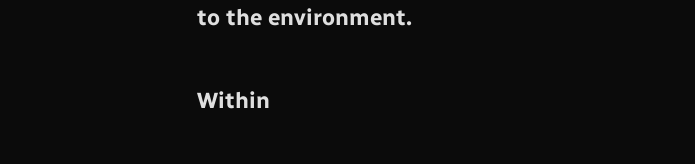to the environment.

Within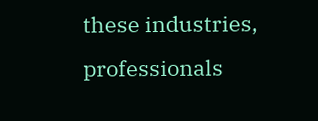these industries, professionals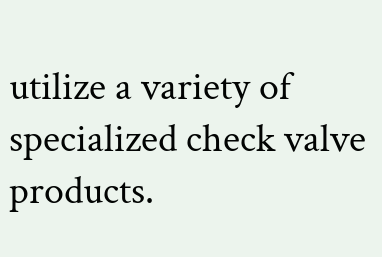utilize a variety of specialized check valve products.